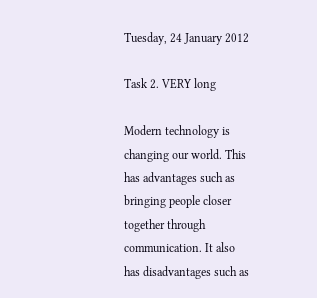Tuesday, 24 January 2012

Task 2. VERY long

Modern technology is changing our world. This has advantages such as bringing people closer together through communication. It also has disadvantages such as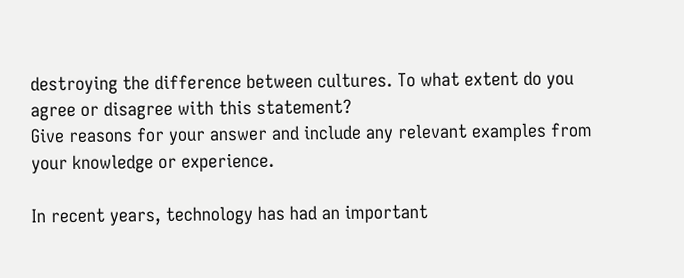destroying the difference between cultures. To what extent do you agree or disagree with this statement?
Give reasons for your answer and include any relevant examples from your knowledge or experience.

In recent years, technology has had an important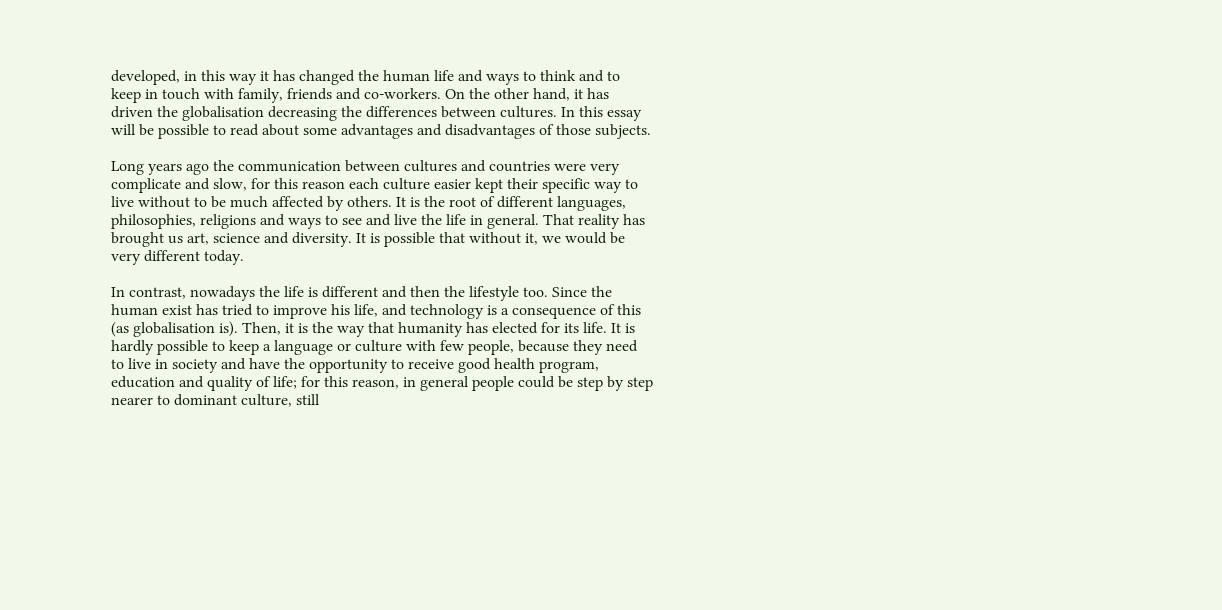developed, in this way it has changed the human life and ways to think and to keep in touch with family, friends and co-workers. On the other hand, it has driven the globalisation decreasing the differences between cultures. In this essay will be possible to read about some advantages and disadvantages of those subjects.

Long years ago the communication between cultures and countries were very complicate and slow, for this reason each culture easier kept their specific way to live without to be much affected by others. It is the root of different languages, philosophies, religions and ways to see and live the life in general. That reality has brought us art, science and diversity. It is possible that without it, we would be very different today.

In contrast, nowadays the life is different and then the lifestyle too. Since the human exist has tried to improve his life, and technology is a consequence of this (as globalisation is). Then, it is the way that humanity has elected for its life. It is hardly possible to keep a language or culture with few people, because they need to live in society and have the opportunity to receive good health program, education and quality of life; for this reason, in general people could be step by step nearer to dominant culture, still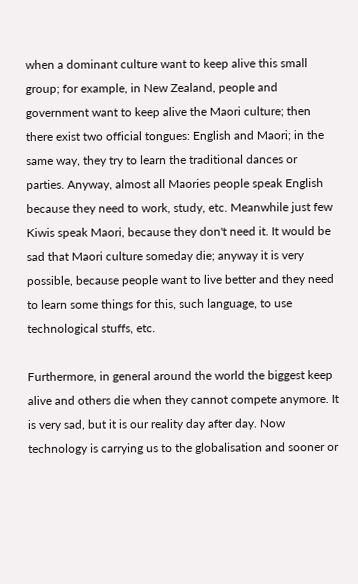when a dominant culture want to keep alive this small group; for example, in New Zealand, people and government want to keep alive the Maori culture; then there exist two official tongues: English and Maori; in the same way, they try to learn the traditional dances or parties. Anyway, almost all Maories people speak English because they need to work, study, etc. Meanwhile just few Kiwis speak Maori, because they don't need it. It would be sad that Maori culture someday die; anyway it is very possible, because people want to live better and they need to learn some things for this, such language, to use technological stuffs, etc.

Furthermore, in general around the world the biggest keep alive and others die when they cannot compete anymore. It is very sad, but it is our reality day after day. Now technology is carrying us to the globalisation and sooner or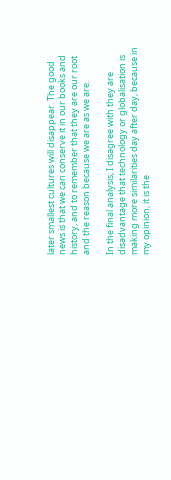later smallest cultures will disappear. The good news is that we can conserve it in our books and history, and to remember that they are our root and the reason because we are as we are.

In the final analysis, I disagree with they are disadvantage that technology or globalisation is making more similarities day after day, because in my opinion, it is the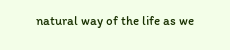natural way of the life as we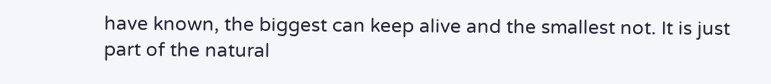have known, the biggest can keep alive and the smallest not. It is just part of the natural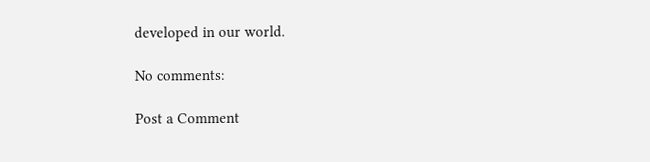developed in our world.

No comments:

Post a Comment